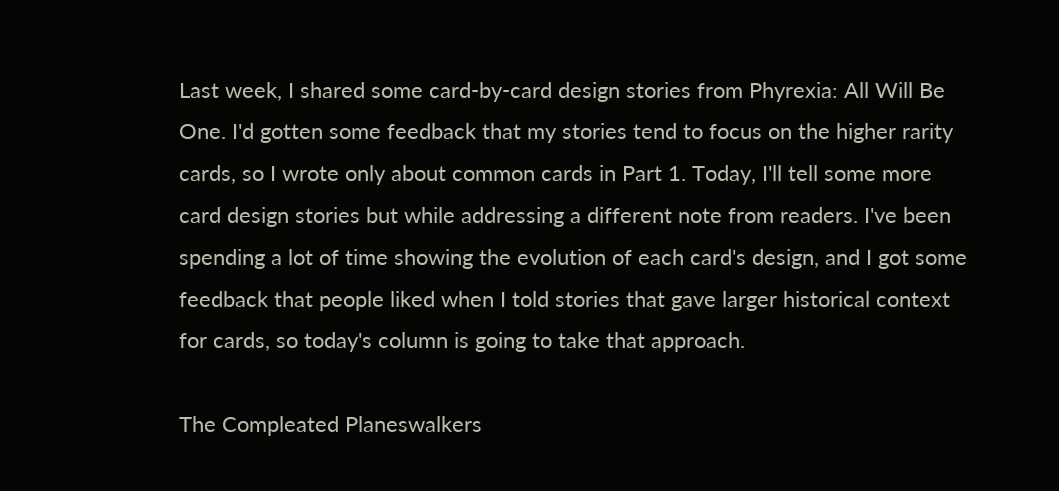Last week, I shared some card-by-card design stories from Phyrexia: All Will Be One. I'd gotten some feedback that my stories tend to focus on the higher rarity cards, so I wrote only about common cards in Part 1. Today, I'll tell some more card design stories but while addressing a different note from readers. I've been spending a lot of time showing the evolution of each card's design, and I got some feedback that people liked when I told stories that gave larger historical context for cards, so today's column is going to take that approach.

The Compleated Planeswalkers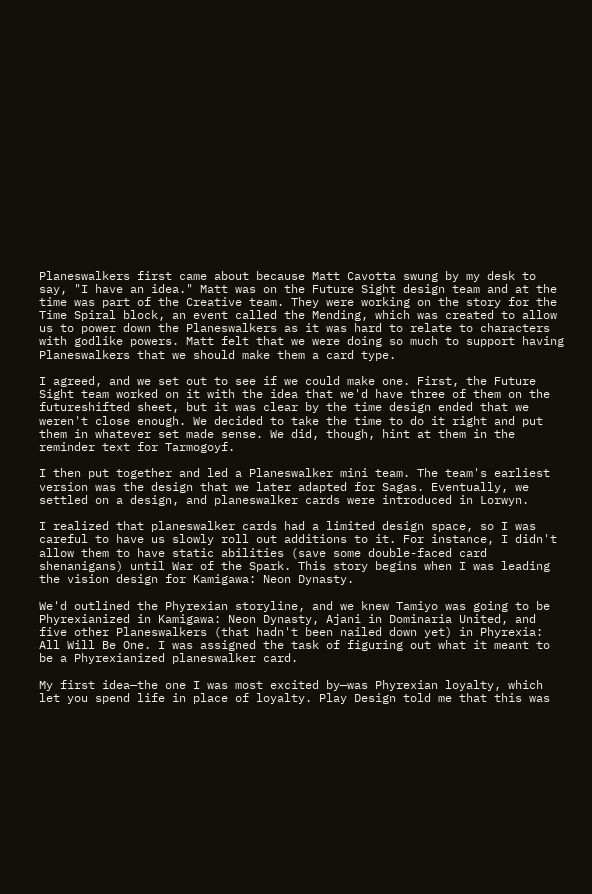Planeswalkers first came about because Matt Cavotta swung by my desk to say, "I have an idea." Matt was on the Future Sight design team and at the time was part of the Creative team. They were working on the story for the Time Spiral block, an event called the Mending, which was created to allow us to power down the Planeswalkers as it was hard to relate to characters with godlike powers. Matt felt that we were doing so much to support having Planeswalkers that we should make them a card type.

I agreed, and we set out to see if we could make one. First, the Future Sight team worked on it with the idea that we'd have three of them on the futureshifted sheet, but it was clear by the time design ended that we weren't close enough. We decided to take the time to do it right and put them in whatever set made sense. We did, though, hint at them in the reminder text for Tarmogoyf.

I then put together and led a Planeswalker mini team. The team's earliest version was the design that we later adapted for Sagas. Eventually, we settled on a design, and planeswalker cards were introduced in Lorwyn.

I realized that planeswalker cards had a limited design space, so I was careful to have us slowly roll out additions to it. For instance, I didn't allow them to have static abilities (save some double-faced card shenanigans) until War of the Spark. This story begins when I was leading the vision design for Kamigawa: Neon Dynasty.

We'd outlined the Phyrexian storyline, and we knew Tamiyo was going to be Phyrexianized in Kamigawa: Neon Dynasty, Ajani in Dominaria United, and five other Planeswalkers (that hadn't been nailed down yet) in Phyrexia: All Will Be One. I was assigned the task of figuring out what it meant to be a Phyrexianized planeswalker card.

My first idea—the one I was most excited by—was Phyrexian loyalty, which let you spend life in place of loyalty. Play Design told me that this was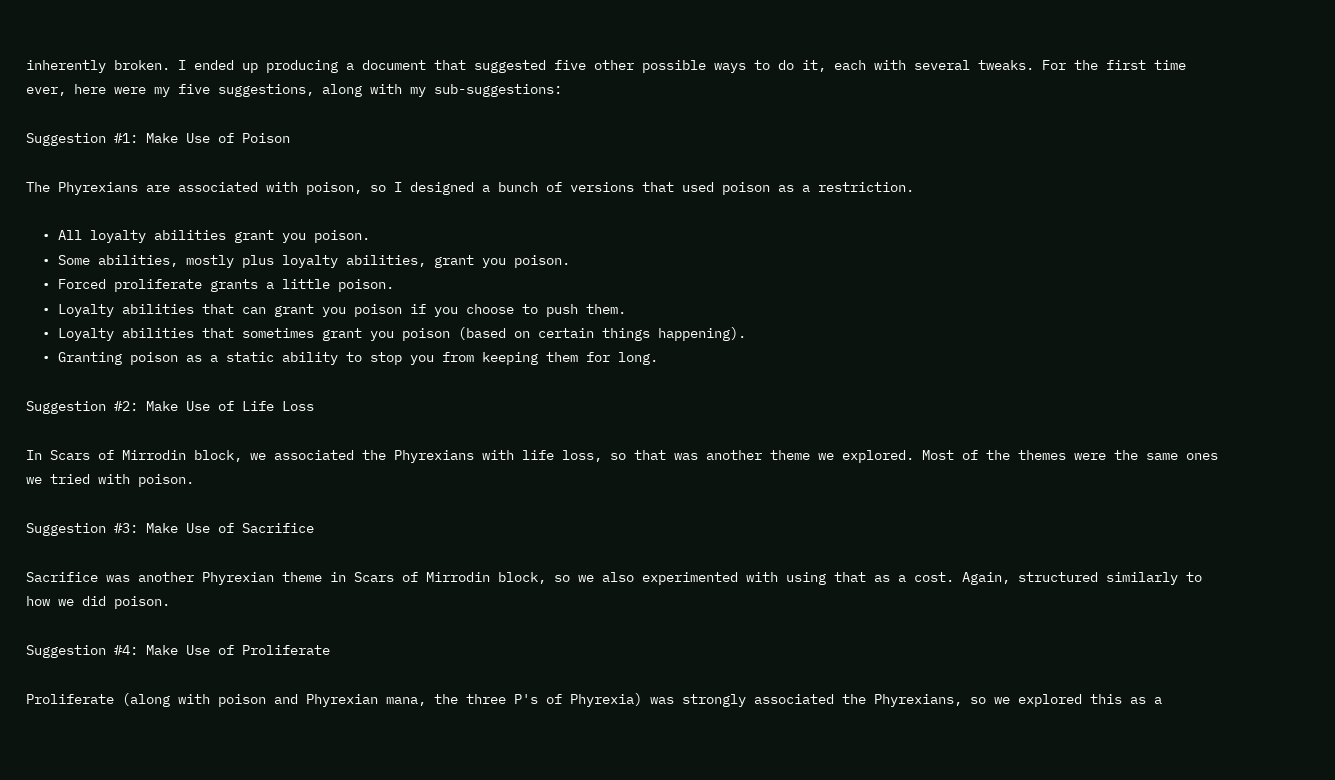inherently broken. I ended up producing a document that suggested five other possible ways to do it, each with several tweaks. For the first time ever, here were my five suggestions, along with my sub-suggestions:

Suggestion #1: Make Use of Poison

The Phyrexians are associated with poison, so I designed a bunch of versions that used poison as a restriction.

  • All loyalty abilities grant you poison.
  • Some abilities, mostly plus loyalty abilities, grant you poison.
  • Forced proliferate grants a little poison.
  • Loyalty abilities that can grant you poison if you choose to push them.
  • Loyalty abilities that sometimes grant you poison (based on certain things happening).
  • Granting poison as a static ability to stop you from keeping them for long.

Suggestion #2: Make Use of Life Loss

In Scars of Mirrodin block, we associated the Phyrexians with life loss, so that was another theme we explored. Most of the themes were the same ones we tried with poison.

Suggestion #3: Make Use of Sacrifice

Sacrifice was another Phyrexian theme in Scars of Mirrodin block, so we also experimented with using that as a cost. Again, structured similarly to how we did poison.

Suggestion #4: Make Use of Proliferate

Proliferate (along with poison and Phyrexian mana, the three P's of Phyrexia) was strongly associated the Phyrexians, so we explored this as a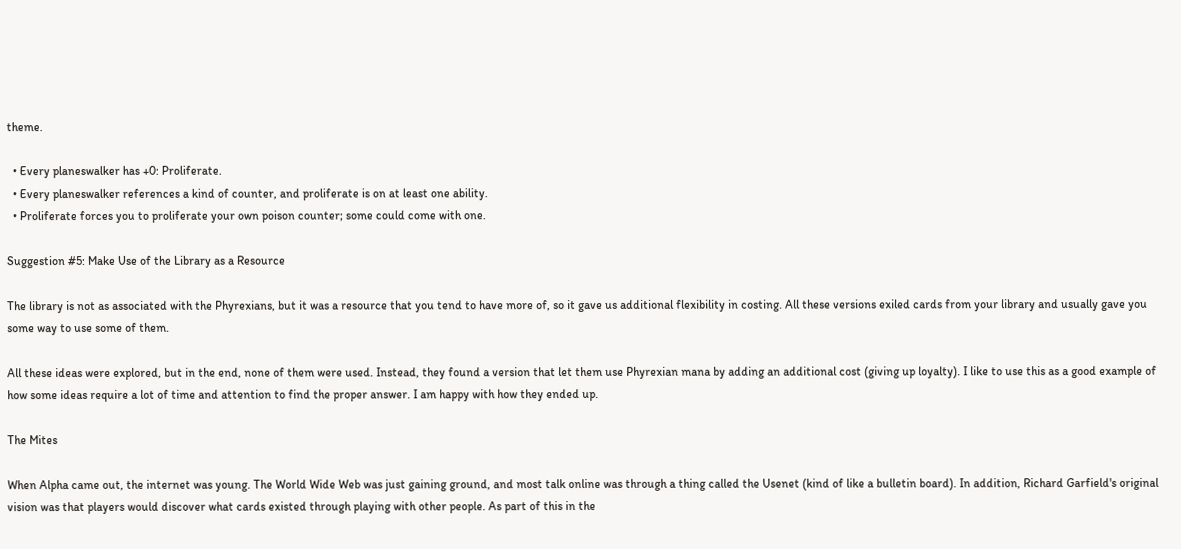theme.

  • Every planeswalker has +0: Proliferate.
  • Every planeswalker references a kind of counter, and proliferate is on at least one ability.
  • Proliferate forces you to proliferate your own poison counter; some could come with one.

Suggestion #5: Make Use of the Library as a Resource

The library is not as associated with the Phyrexians, but it was a resource that you tend to have more of, so it gave us additional flexibility in costing. All these versions exiled cards from your library and usually gave you some way to use some of them.

All these ideas were explored, but in the end, none of them were used. Instead, they found a version that let them use Phyrexian mana by adding an additional cost (giving up loyalty). I like to use this as a good example of how some ideas require a lot of time and attention to find the proper answer. I am happy with how they ended up.

The Mites

When Alpha came out, the internet was young. The World Wide Web was just gaining ground, and most talk online was through a thing called the Usenet (kind of like a bulletin board). In addition, Richard Garfield's original vision was that players would discover what cards existed through playing with other people. As part of this in the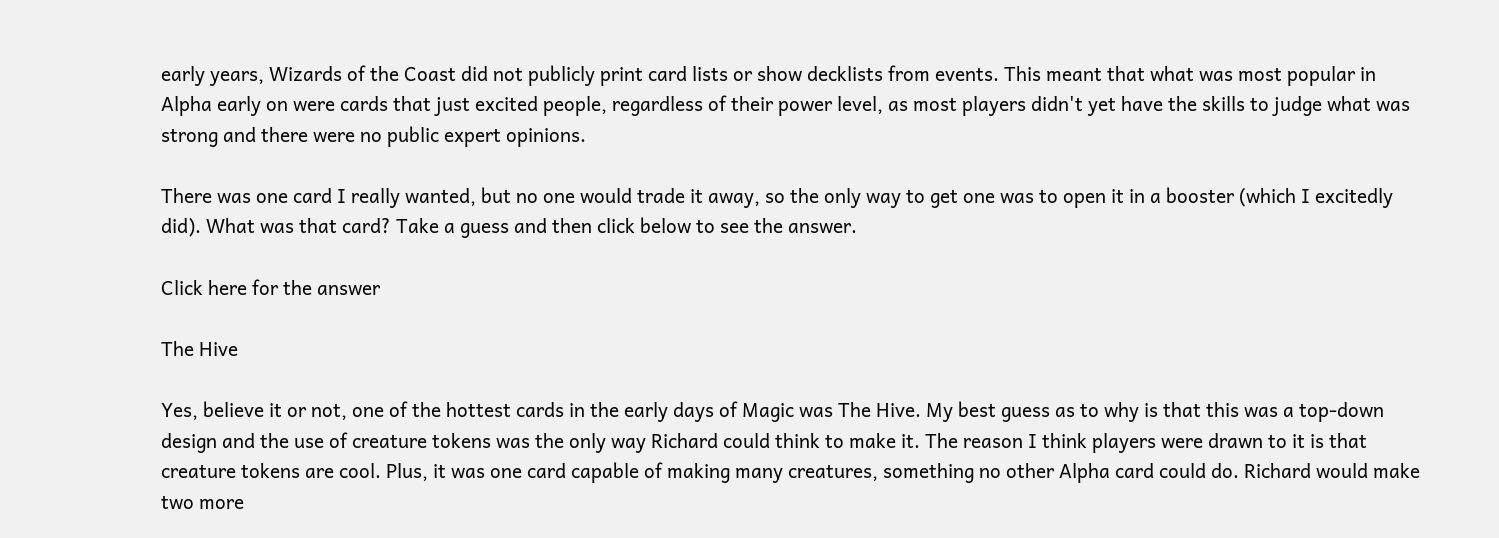early years, Wizards of the Coast did not publicly print card lists or show decklists from events. This meant that what was most popular in Alpha early on were cards that just excited people, regardless of their power level, as most players didn't yet have the skills to judge what was strong and there were no public expert opinions.

There was one card I really wanted, but no one would trade it away, so the only way to get one was to open it in a booster (which I excitedly did). What was that card? Take a guess and then click below to see the answer.

Click here for the answer

The Hive

Yes, believe it or not, one of the hottest cards in the early days of Magic was The Hive. My best guess as to why is that this was a top-down design and the use of creature tokens was the only way Richard could think to make it. The reason I think players were drawn to it is that creature tokens are cool. Plus, it was one card capable of making many creatures, something no other Alpha card could do. Richard would make two more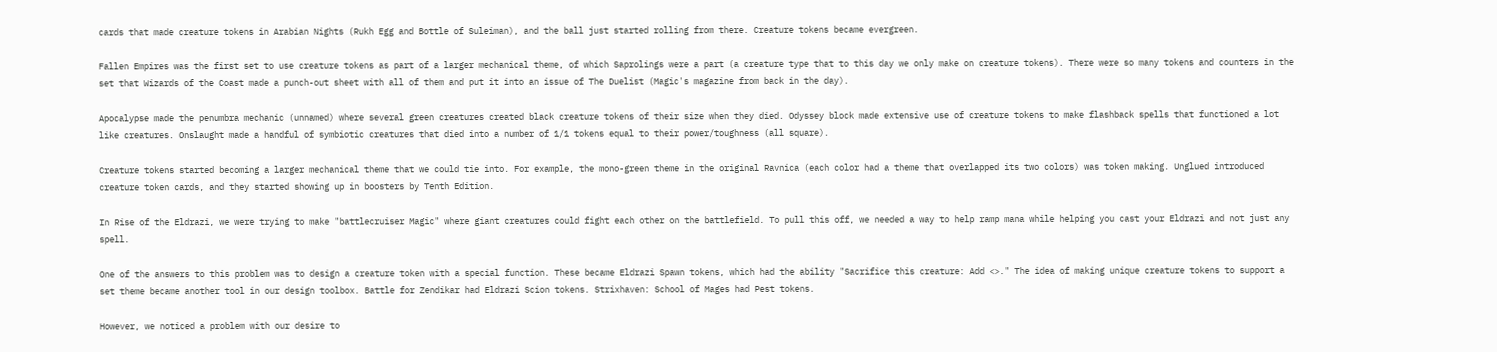cards that made creature tokens in Arabian Nights (Rukh Egg and Bottle of Suleiman), and the ball just started rolling from there. Creature tokens became evergreen.

Fallen Empires was the first set to use creature tokens as part of a larger mechanical theme, of which Saprolings were a part (a creature type that to this day we only make on creature tokens). There were so many tokens and counters in the set that Wizards of the Coast made a punch-out sheet with all of them and put it into an issue of The Duelist (Magic's magazine from back in the day).

Apocalypse made the penumbra mechanic (unnamed) where several green creatures created black creature tokens of their size when they died. Odyssey block made extensive use of creature tokens to make flashback spells that functioned a lot like creatures. Onslaught made a handful of symbiotic creatures that died into a number of 1/1 tokens equal to their power/toughness (all square).

Creature tokens started becoming a larger mechanical theme that we could tie into. For example, the mono-green theme in the original Ravnica (each color had a theme that overlapped its two colors) was token making. Unglued introduced creature token cards, and they started showing up in boosters by Tenth Edition.

In Rise of the Eldrazi, we were trying to make "battlecruiser Magic" where giant creatures could fight each other on the battlefield. To pull this off, we needed a way to help ramp mana while helping you cast your Eldrazi and not just any spell.

One of the answers to this problem was to design a creature token with a special function. These became Eldrazi Spawn tokens, which had the ability "Sacrifice this creature: Add <>." The idea of making unique creature tokens to support a set theme became another tool in our design toolbox. Battle for Zendikar had Eldrazi Scion tokens. Strixhaven: School of Mages had Pest tokens.

However, we noticed a problem with our desire to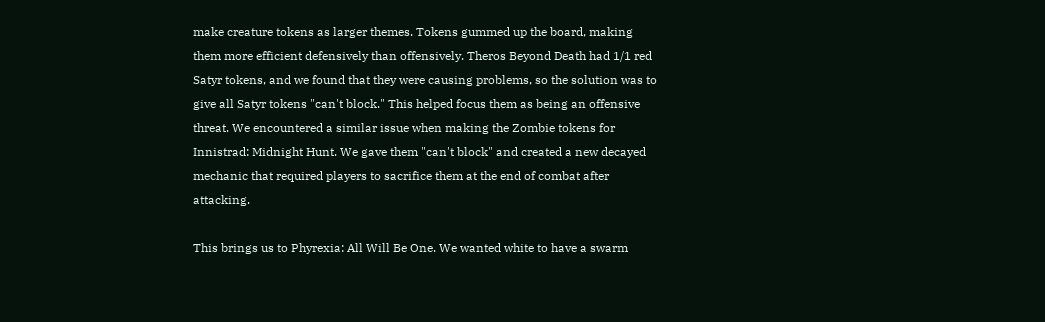make creature tokens as larger themes. Tokens gummed up the board, making them more efficient defensively than offensively. Theros Beyond Death had 1/1 red Satyr tokens, and we found that they were causing problems, so the solution was to give all Satyr tokens "can't block." This helped focus them as being an offensive threat. We encountered a similar issue when making the Zombie tokens for Innistrad: Midnight Hunt. We gave them "can't block" and created a new decayed mechanic that required players to sacrifice them at the end of combat after attacking.

This brings us to Phyrexia: All Will Be One. We wanted white to have a swarm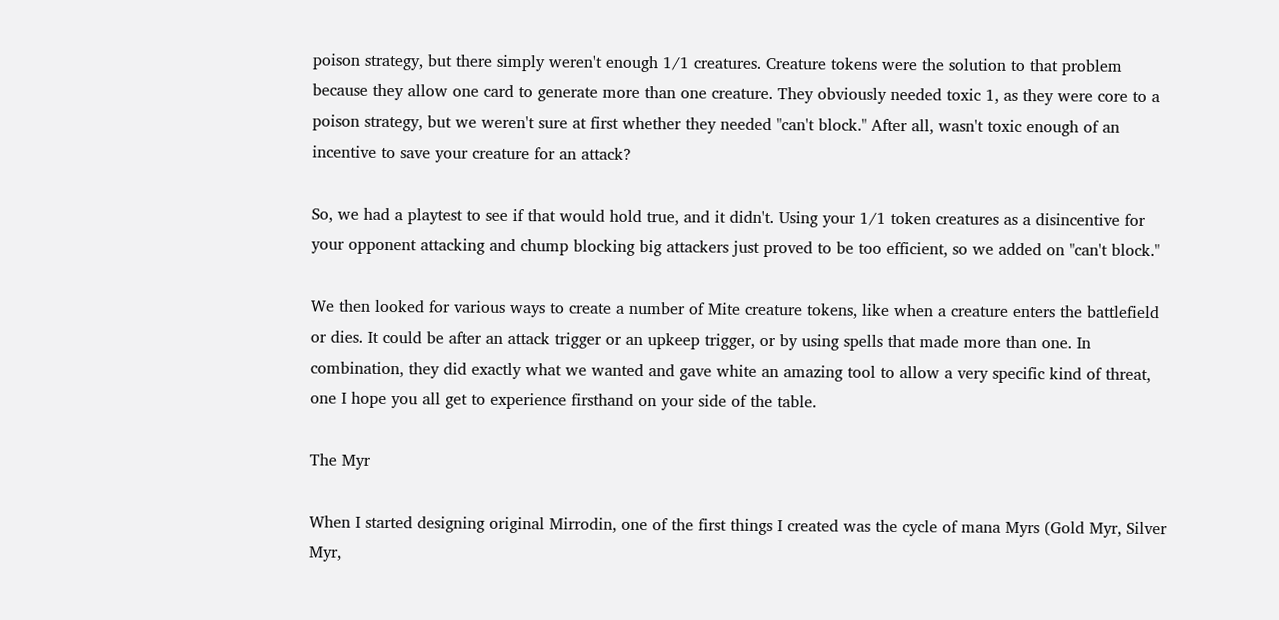poison strategy, but there simply weren't enough 1/1 creatures. Creature tokens were the solution to that problem because they allow one card to generate more than one creature. They obviously needed toxic 1, as they were core to a poison strategy, but we weren't sure at first whether they needed "can't block." After all, wasn't toxic enough of an incentive to save your creature for an attack?

So, we had a playtest to see if that would hold true, and it didn't. Using your 1/1 token creatures as a disincentive for your opponent attacking and chump blocking big attackers just proved to be too efficient, so we added on "can't block."

We then looked for various ways to create a number of Mite creature tokens, like when a creature enters the battlefield or dies. It could be after an attack trigger or an upkeep trigger, or by using spells that made more than one. In combination, they did exactly what we wanted and gave white an amazing tool to allow a very specific kind of threat, one I hope you all get to experience firsthand on your side of the table.

The Myr

When I started designing original Mirrodin, one of the first things I created was the cycle of mana Myrs (Gold Myr, Silver Myr,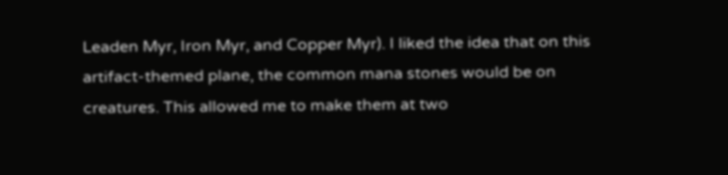Leaden Myr, Iron Myr, and Copper Myr). I liked the idea that on this artifact-themed plane, the common mana stones would be on creatures. This allowed me to make them at two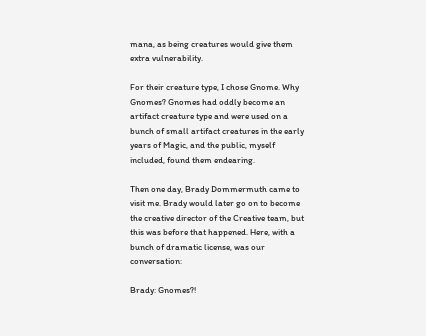mana, as being creatures would give them extra vulnerability.

For their creature type, I chose Gnome. Why Gnomes? Gnomes had oddly become an artifact creature type and were used on a bunch of small artifact creatures in the early years of Magic, and the public, myself included, found them endearing.

Then one day, Brady Dommermuth came to visit me. Brady would later go on to become the creative director of the Creative team, but this was before that happened. Here, with a bunch of dramatic license, was our conversation:

Brady: Gnomes?!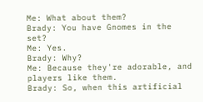Me: What about them?
Brady: You have Gnomes in the set?
Me: Yes.
Brady: Why?
Me: Because they're adorable, and players like them.
Brady: So, when this artificial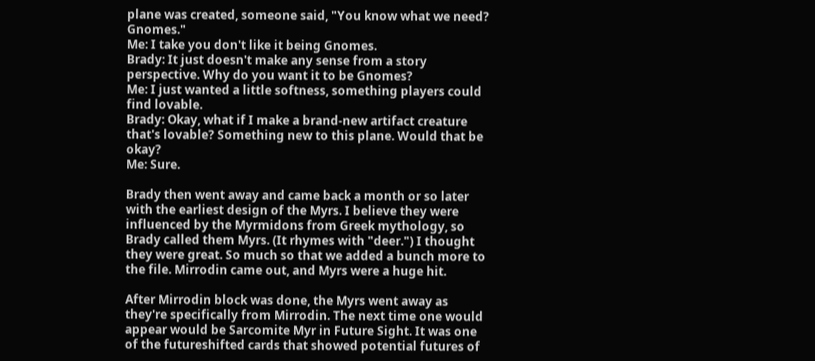plane was created, someone said, "You know what we need? Gnomes."
Me: I take you don't like it being Gnomes.
Brady: It just doesn't make any sense from a story perspective. Why do you want it to be Gnomes?
Me: I just wanted a little softness, something players could find lovable.
Brady: Okay, what if I make a brand-new artifact creature that's lovable? Something new to this plane. Would that be okay?
Me: Sure.

Brady then went away and came back a month or so later with the earliest design of the Myrs. I believe they were influenced by the Myrmidons from Greek mythology, so Brady called them Myrs. (It rhymes with "deer.") I thought they were great. So much so that we added a bunch more to the file. Mirrodin came out, and Myrs were a huge hit.

After Mirrodin block was done, the Myrs went away as they're specifically from Mirrodin. The next time one would appear would be Sarcomite Myr in Future Sight. It was one of the futureshifted cards that showed potential futures of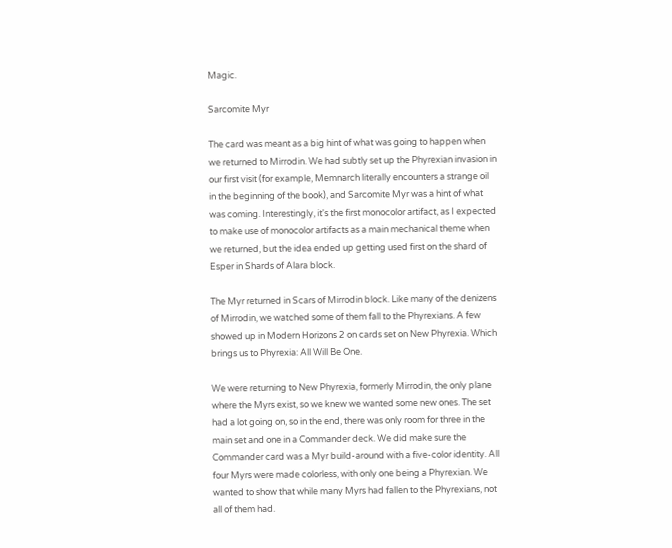Magic.

Sarcomite Myr

The card was meant as a big hint of what was going to happen when we returned to Mirrodin. We had subtly set up the Phyrexian invasion in our first visit (for example, Memnarch literally encounters a strange oil in the beginning of the book), and Sarcomite Myr was a hint of what was coming. Interestingly, it's the first monocolor artifact, as I expected to make use of monocolor artifacts as a main mechanical theme when we returned, but the idea ended up getting used first on the shard of Esper in Shards of Alara block.

The Myr returned in Scars of Mirrodin block. Like many of the denizens of Mirrodin, we watched some of them fall to the Phyrexians. A few showed up in Modern Horizons 2 on cards set on New Phyrexia. Which brings us to Phyrexia: All Will Be One.

We were returning to New Phyrexia, formerly Mirrodin, the only plane where the Myrs exist, so we knew we wanted some new ones. The set had a lot going on, so in the end, there was only room for three in the main set and one in a Commander deck. We did make sure the Commander card was a Myr build-around with a five-color identity. All four Myrs were made colorless, with only one being a Phyrexian. We wanted to show that while many Myrs had fallen to the Phyrexians, not all of them had.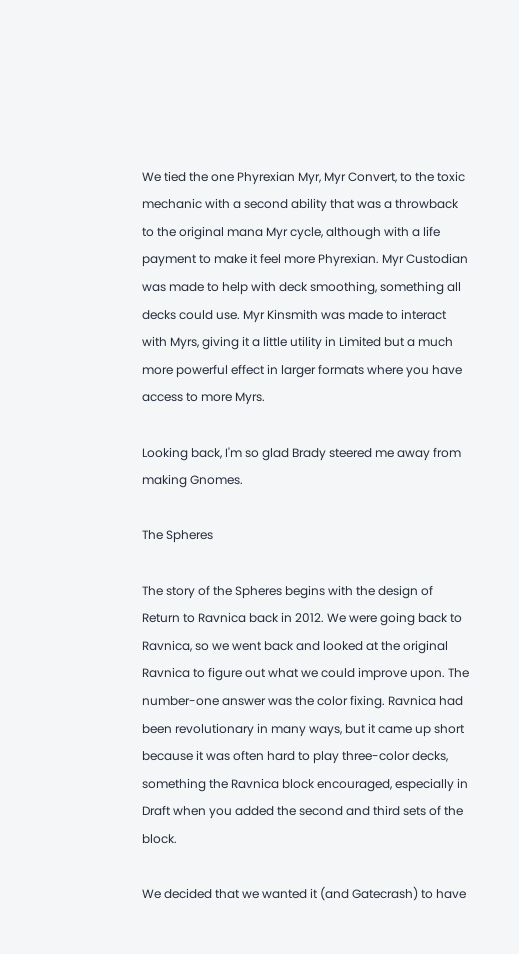We tied the one Phyrexian Myr, Myr Convert, to the toxic mechanic with a second ability that was a throwback to the original mana Myr cycle, although with a life payment to make it feel more Phyrexian. Myr Custodian was made to help with deck smoothing, something all decks could use. Myr Kinsmith was made to interact with Myrs, giving it a little utility in Limited but a much more powerful effect in larger formats where you have access to more Myrs.

Looking back, I'm so glad Brady steered me away from making Gnomes.

The Spheres

The story of the Spheres begins with the design of Return to Ravnica back in 2012. We were going back to Ravnica, so we went back and looked at the original Ravnica to figure out what we could improve upon. The number-one answer was the color fixing. Ravnica had been revolutionary in many ways, but it came up short because it was often hard to play three-color decks, something the Ravnica block encouraged, especially in Draft when you added the second and third sets of the block.

We decided that we wanted it (and Gatecrash) to have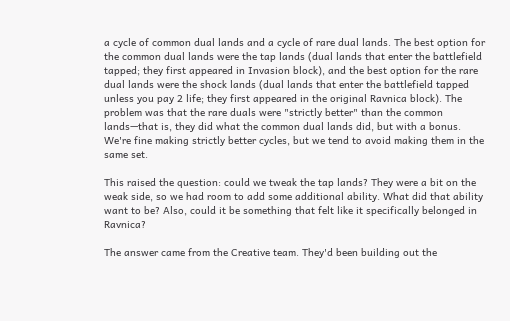a cycle of common dual lands and a cycle of rare dual lands. The best option for the common dual lands were the tap lands (dual lands that enter the battlefield tapped; they first appeared in Invasion block), and the best option for the rare dual lands were the shock lands (dual lands that enter the battlefield tapped unless you pay 2 life; they first appeared in the original Ravnica block). The problem was that the rare duals were "strictly better" than the common lands—that is, they did what the common dual lands did, but with a bonus. We're fine making strictly better cycles, but we tend to avoid making them in the same set.

This raised the question: could we tweak the tap lands? They were a bit on the weak side, so we had room to add some additional ability. What did that ability want to be? Also, could it be something that felt like it specifically belonged in Ravnica?

The answer came from the Creative team. They'd been building out the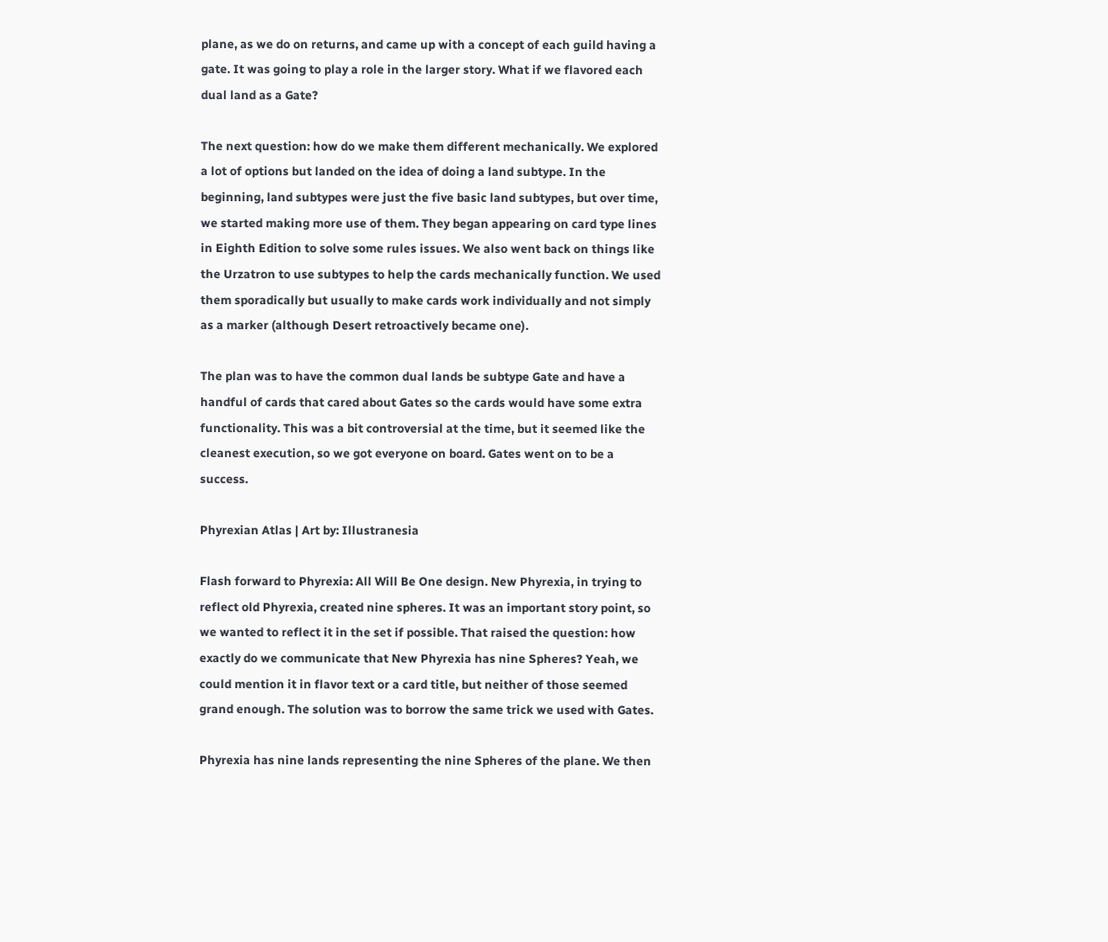plane, as we do on returns, and came up with a concept of each guild having a gate. It was going to play a role in the larger story. What if we flavored each dual land as a Gate?

The next question: how do we make them different mechanically. We explored a lot of options but landed on the idea of doing a land subtype. In the beginning, land subtypes were just the five basic land subtypes, but over time, we started making more use of them. They began appearing on card type lines in Eighth Edition to solve some rules issues. We also went back on things like the Urzatron to use subtypes to help the cards mechanically function. We used them sporadically but usually to make cards work individually and not simply as a marker (although Desert retroactively became one).

The plan was to have the common dual lands be subtype Gate and have a handful of cards that cared about Gates so the cards would have some extra functionality. This was a bit controversial at the time, but it seemed like the cleanest execution, so we got everyone on board. Gates went on to be a success.

Phyrexian Atlas | Art by: Illustranesia

Flash forward to Phyrexia: All Will Be One design. New Phyrexia, in trying to reflect old Phyrexia, created nine spheres. It was an important story point, so we wanted to reflect it in the set if possible. That raised the question: how exactly do we communicate that New Phyrexia has nine Spheres? Yeah, we could mention it in flavor text or a card title, but neither of those seemed grand enough. The solution was to borrow the same trick we used with Gates.

Phyrexia has nine lands representing the nine Spheres of the plane. We then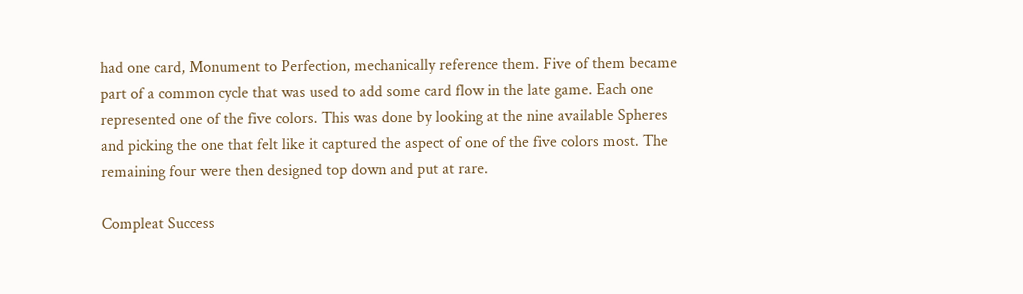had one card, Monument to Perfection, mechanically reference them. Five of them became part of a common cycle that was used to add some card flow in the late game. Each one represented one of the five colors. This was done by looking at the nine available Spheres and picking the one that felt like it captured the aspect of one of the five colors most. The remaining four were then designed top down and put at rare.

Compleat Success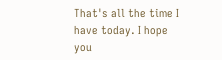That's all the time I have today. I hope you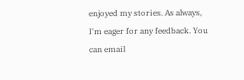enjoyed my stories. As always, I'm eager for any feedback. You can email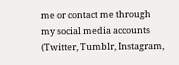me or contact me through my social media accounts (Twitter, Tumblr, Instagram,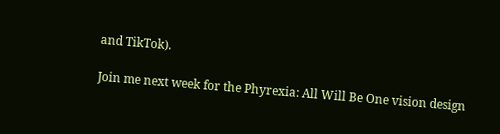and TikTok).

Join me next week for the Phyrexia: All Will Be One vision design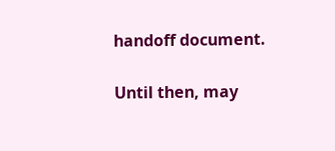handoff document.

Until then, may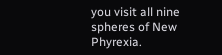you visit all nine spheres of New Phyrexia.